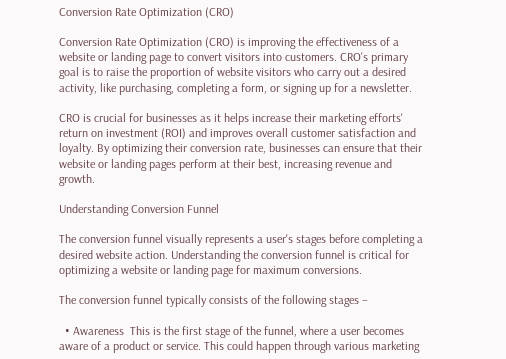Conversion Rate Optimization (CRO)

Conversion Rate Optimization (CRO) is improving the effectiveness of a website or landing page to convert visitors into customers. CRO's primary goal is to raise the proportion of website visitors who carry out a desired activity, like purchasing, completing a form, or signing up for a newsletter.

CRO is crucial for businesses as it helps increase their marketing efforts' return on investment (ROI) and improves overall customer satisfaction and loyalty. By optimizing their conversion rate, businesses can ensure that their website or landing pages perform at their best, increasing revenue and growth.

Understanding Conversion Funnel

The conversion funnel visually represents a user's stages before completing a desired website action. Understanding the conversion funnel is critical for optimizing a website or landing page for maximum conversions.

The conversion funnel typically consists of the following stages −

  • Awareness  This is the first stage of the funnel, where a user becomes aware of a product or service. This could happen through various marketing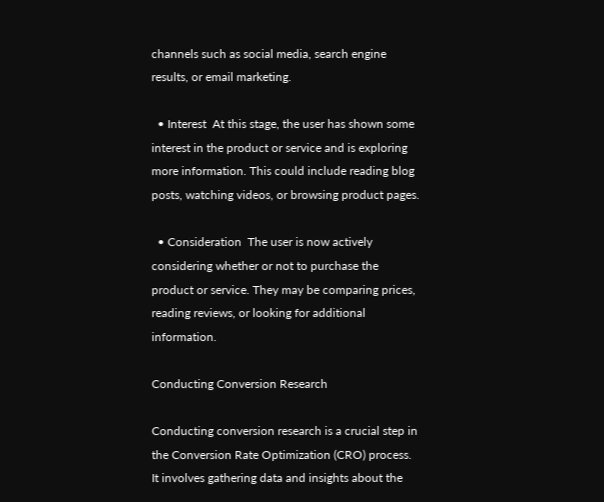channels such as social media, search engine results, or email marketing.

  • Interest  At this stage, the user has shown some interest in the product or service and is exploring more information. This could include reading blog posts, watching videos, or browsing product pages.

  • Consideration  The user is now actively considering whether or not to purchase the product or service. They may be comparing prices, reading reviews, or looking for additional information.

Conducting Conversion Research

Conducting conversion research is a crucial step in the Conversion Rate Optimization (CRO) process. It involves gathering data and insights about the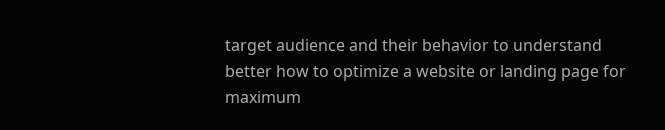target audience and their behavior to understand better how to optimize a website or landing page for maximum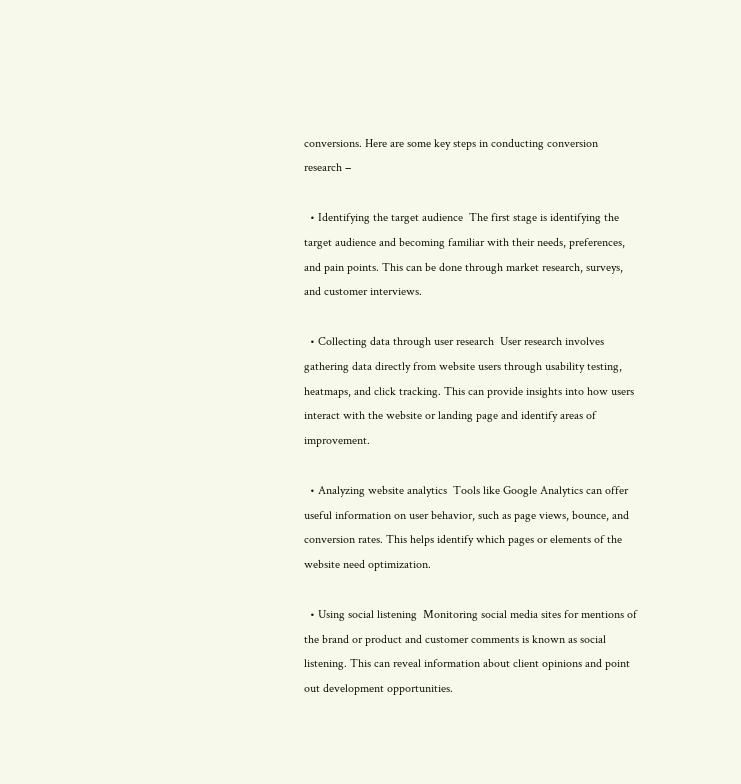conversions. Here are some key steps in conducting conversion research −

  • Identifying the target audience  The first stage is identifying the target audience and becoming familiar with their needs, preferences, and pain points. This can be done through market research, surveys, and customer interviews.

  • Collecting data through user research  User research involves gathering data directly from website users through usability testing, heatmaps, and click tracking. This can provide insights into how users interact with the website or landing page and identify areas of improvement.

  • Analyzing website analytics  Tools like Google Analytics can offer useful information on user behavior, such as page views, bounce, and conversion rates. This helps identify which pages or elements of the website need optimization.

  • Using social listening  Monitoring social media sites for mentions of the brand or product and customer comments is known as social listening. This can reveal information about client opinions and point out development opportunities.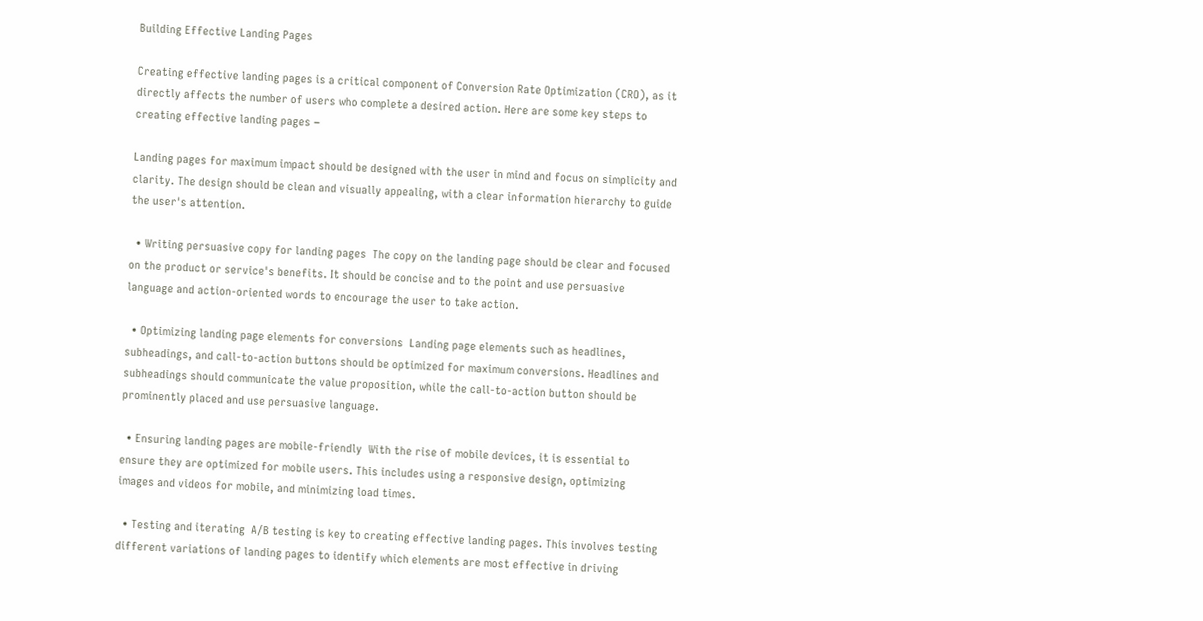Building Effective Landing Pages

Creating effective landing pages is a critical component of Conversion Rate Optimization (CRO), as it directly affects the number of users who complete a desired action. Here are some key steps to creating effective landing pages −

Landing pages for maximum impact should be designed with the user in mind and focus on simplicity and clarity. The design should be clean and visually appealing, with a clear information hierarchy to guide the user's attention.

  • Writing persuasive copy for landing pages  The copy on the landing page should be clear and focused on the product or service's benefits. It should be concise and to the point and use persuasive language and action-oriented words to encourage the user to take action.

  • Optimizing landing page elements for conversions  Landing page elements such as headlines, subheadings, and call-to-action buttons should be optimized for maximum conversions. Headlines and subheadings should communicate the value proposition, while the call-to-action button should be prominently placed and use persuasive language.

  • Ensuring landing pages are mobile-friendly  With the rise of mobile devices, it is essential to ensure they are optimized for mobile users. This includes using a responsive design, optimizing images and videos for mobile, and minimizing load times.

  • Testing and iterating  A/B testing is key to creating effective landing pages. This involves testing different variations of landing pages to identify which elements are most effective in driving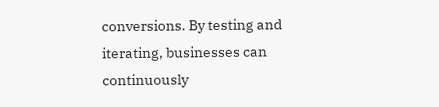conversions. By testing and iterating, businesses can continuously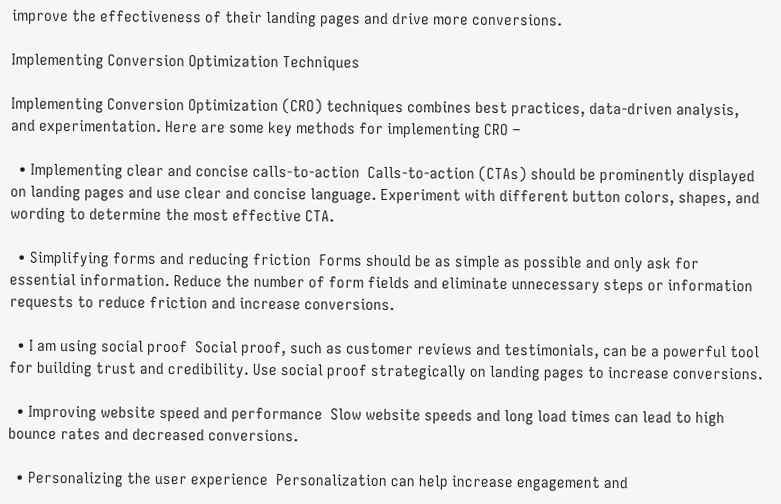improve the effectiveness of their landing pages and drive more conversions.

Implementing Conversion Optimization Techniques

Implementing Conversion Optimization (CRO) techniques combines best practices, data-driven analysis, and experimentation. Here are some key methods for implementing CRO −

  • Implementing clear and concise calls-to-action  Calls-to-action (CTAs) should be prominently displayed on landing pages and use clear and concise language. Experiment with different button colors, shapes, and wording to determine the most effective CTA.

  • Simplifying forms and reducing friction  Forms should be as simple as possible and only ask for essential information. Reduce the number of form fields and eliminate unnecessary steps or information requests to reduce friction and increase conversions.

  • I am using social proof  Social proof, such as customer reviews and testimonials, can be a powerful tool for building trust and credibility. Use social proof strategically on landing pages to increase conversions.

  • Improving website speed and performance  Slow website speeds and long load times can lead to high bounce rates and decreased conversions.

  • Personalizing the user experience  Personalization can help increase engagement and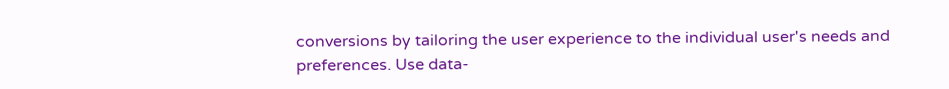conversions by tailoring the user experience to the individual user's needs and preferences. Use data-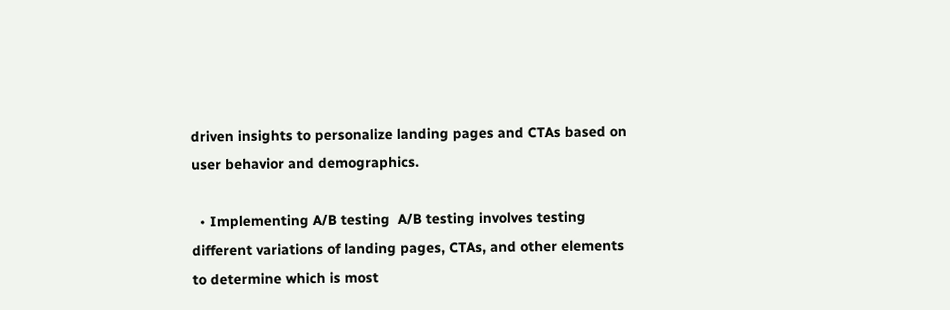driven insights to personalize landing pages and CTAs based on user behavior and demographics.

  • Implementing A/B testing  A/B testing involves testing different variations of landing pages, CTAs, and other elements to determine which is most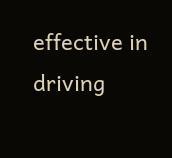effective in driving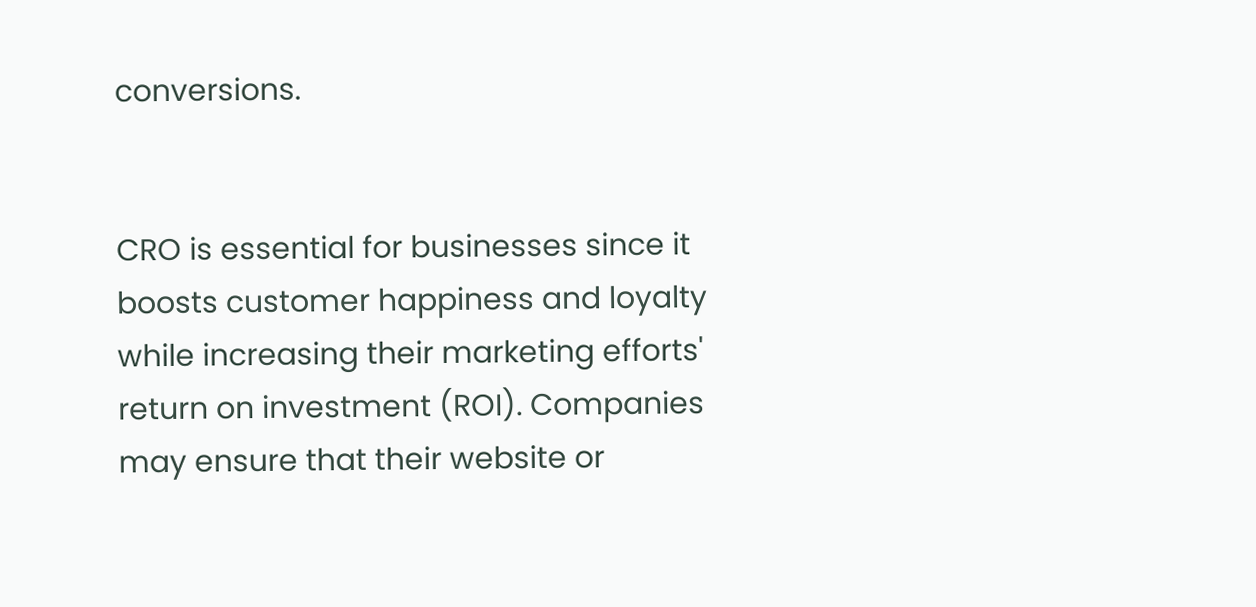conversions.


CRO is essential for businesses since it boosts customer happiness and loyalty while increasing their marketing efforts' return on investment (ROI). Companies may ensure that their website or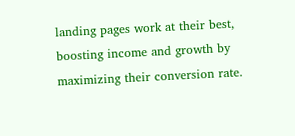landing pages work at their best, boosting income and growth by maximizing their conversion rate.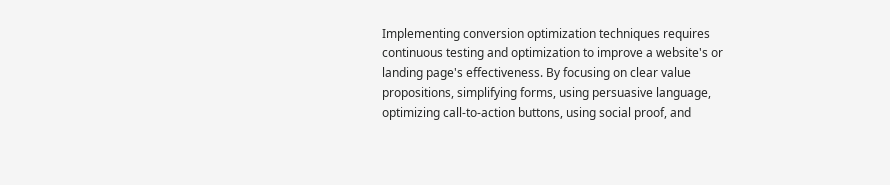Implementing conversion optimization techniques requires continuous testing and optimization to improve a website's or landing page's effectiveness. By focusing on clear value propositions, simplifying forms, using persuasive language, optimizing call-to-action buttons, using social proof, and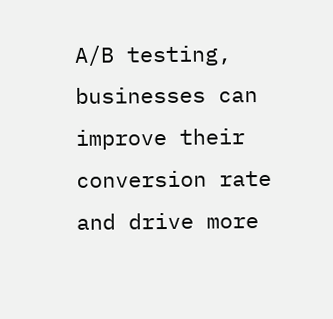A/B testing, businesses can improve their conversion rate and drive more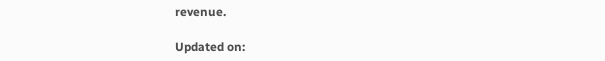revenue.

Updated on: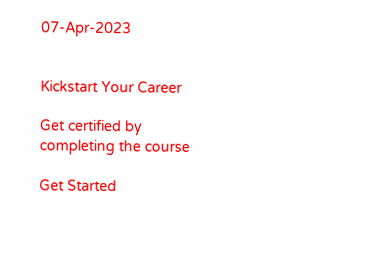07-Apr-2023


Kickstart Your Career

Get certified by completing the course

Get Started